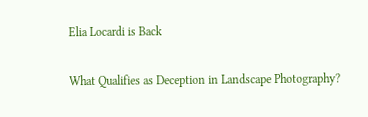Elia Locardi is Back

What Qualifies as Deception in Landscape Photography?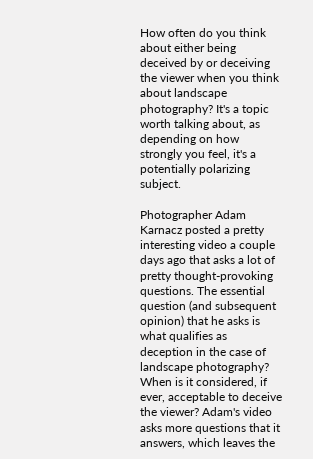How often do you think about either being deceived by or deceiving the viewer when you think about landscape photography? It's a topic worth talking about, as depending on how strongly you feel, it's a potentially polarizing subject.

Photographer Adam Karnacz posted a pretty interesting video a couple days ago that asks a lot of pretty thought-provoking questions. The essential question (and subsequent opinion) that he asks is what qualifies as deception in the case of landscape photography? When is it considered, if ever, acceptable to deceive the viewer? Adam's video asks more questions that it answers, which leaves the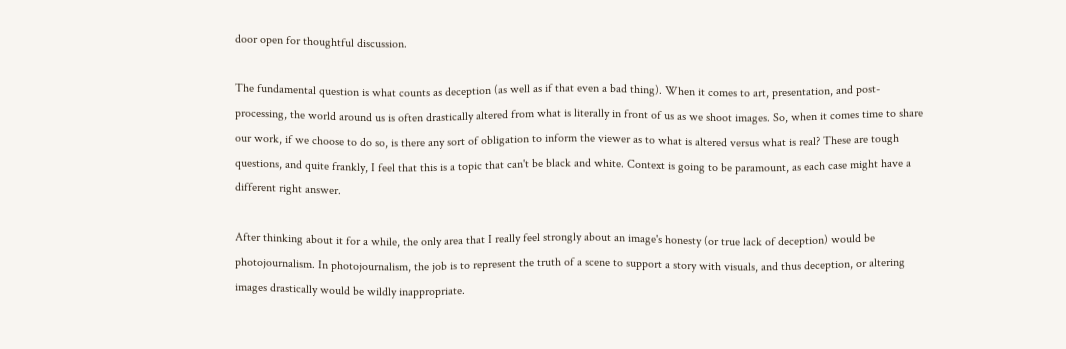door open for thoughtful discussion.

The fundamental question is what counts as deception (as well as if that even a bad thing). When it comes to art, presentation, and post-processing, the world around us is often drastically altered from what is literally in front of us as we shoot images. So, when it comes time to share our work, if we choose to do so, is there any sort of obligation to inform the viewer as to what is altered versus what is real? These are tough questions, and quite frankly, I feel that this is a topic that can't be black and white. Context is going to be paramount, as each case might have a different right answer.

After thinking about it for a while, the only area that I really feel strongly about an image's honesty (or true lack of deception) would be photojournalism. In photojournalism, the job is to represent the truth of a scene to support a story with visuals, and thus deception, or altering images drastically would be wildly inappropriate.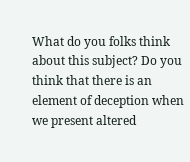What do you folks think about this subject? Do you think that there is an element of deception when we present altered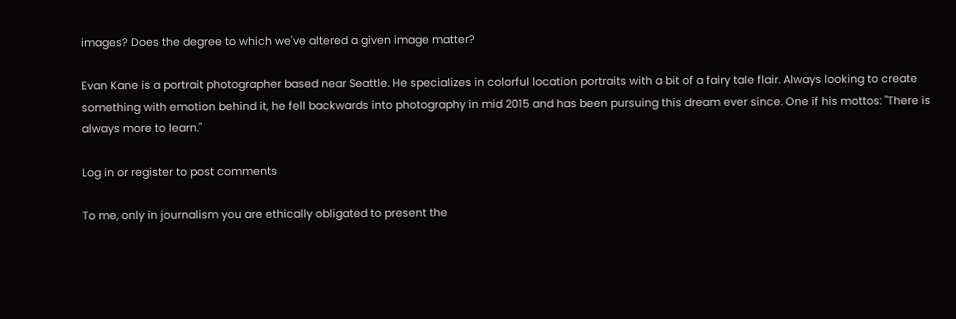images? Does the degree to which we've altered a given image matter?

Evan Kane is a portrait photographer based near Seattle. He specializes in colorful location portraits with a bit of a fairy tale flair. Always looking to create something with emotion behind it, he fell backwards into photography in mid 2015 and has been pursuing this dream ever since. One if his mottos: "There is always more to learn."

Log in or register to post comments

To me, only in journalism you are ethically obligated to present the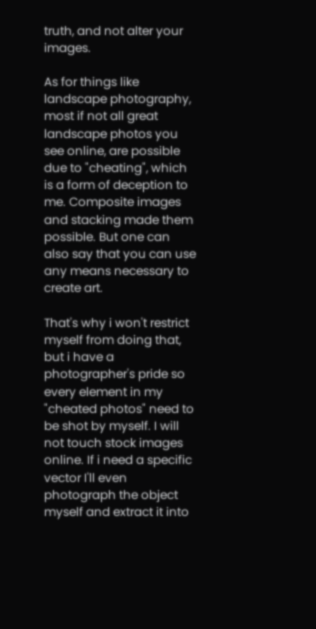truth, and not alter your images.

As for things like landscape photography, most if not all great landscape photos you see online, are possible due to "cheating", which is a form of deception to me. Composite images and stacking made them possible. But one can also say that you can use any means necessary to create art.

That's why i won't restrict myself from doing that, but i have a photographer's pride so every element in my "cheated photos" need to be shot by myself. I will not touch stock images online. If i need a specific vector I'll even photograph the object myself and extract it into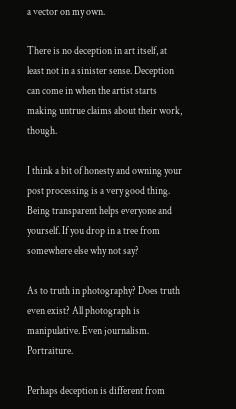a vector on my own.

There is no deception in art itself, at least not in a sinister sense. Deception can come in when the artist starts making untrue claims about their work, though.

I think a bit of honesty and owning your post processing is a very good thing. Being transparent helps everyone and yourself. If you drop in a tree from somewhere else why not say?

As to truth in photography? Does truth even exist? All photograph is manipulative. Even journalism. Portraiture.

Perhaps deception is different from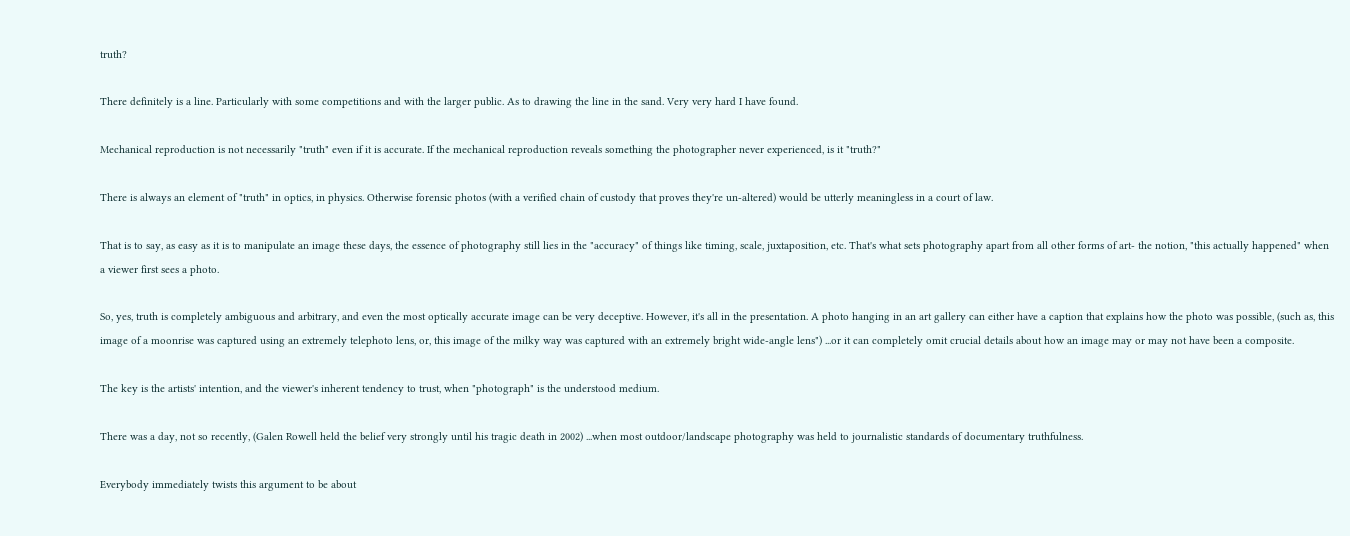truth?

There definitely is a line. Particularly with some competitions and with the larger public. As to drawing the line in the sand. Very very hard I have found.

Mechanical reproduction is not necessarily "truth" even if it is accurate. If the mechanical reproduction reveals something the photographer never experienced, is it "truth?"

There is always an element of "truth" in optics, in physics. Otherwise forensic photos (with a verified chain of custody that proves they're un-altered) would be utterly meaningless in a court of law.

That is to say, as easy as it is to manipulate an image these days, the essence of photography still lies in the "accuracy" of things like timing, scale, juxtaposition, etc. That's what sets photography apart from all other forms of art- the notion, "this actually happened" when a viewer first sees a photo.

So, yes, truth is completely ambiguous and arbitrary, and even the most optically accurate image can be very deceptive. However, it's all in the presentation. A photo hanging in an art gallery can either have a caption that explains how the photo was possible, (such as, this image of a moonrise was captured using an extremely telephoto lens, or, this image of the milky way was captured with an extremely bright wide-angle lens") ...or it can completely omit crucial details about how an image may or may not have been a composite.

The key is the artists' intention, and the viewer's inherent tendency to trust, when "photograph" is the understood medium.

There was a day, not so recently, (Galen Rowell held the belief very strongly until his tragic death in 2002) ...when most outdoor/landscape photography was held to journalistic standards of documentary truthfulness.

Everybody immediately twists this argument to be about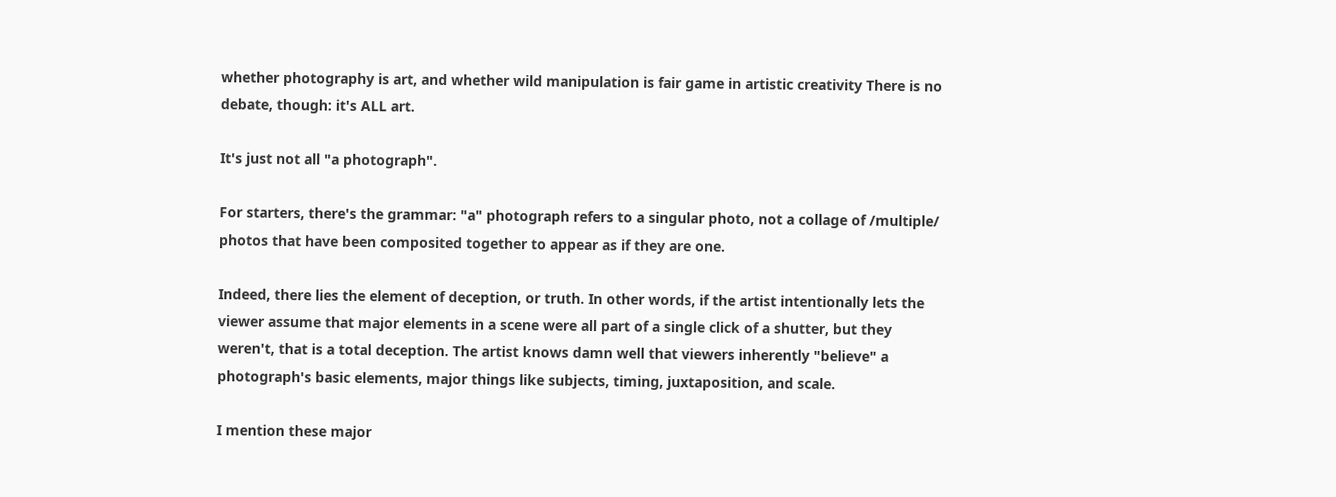whether photography is art, and whether wild manipulation is fair game in artistic creativity There is no debate, though: it's ALL art.

It's just not all "a photograph".

For starters, there's the grammar: "a" photograph refers to a singular photo, not a collage of /multiple/ photos that have been composited together to appear as if they are one.

Indeed, there lies the element of deception, or truth. In other words, if the artist intentionally lets the viewer assume that major elements in a scene were all part of a single click of a shutter, but they weren't, that is a total deception. The artist knows damn well that viewers inherently "believe" a photograph's basic elements, major things like subjects, timing, juxtaposition, and scale.

I mention these major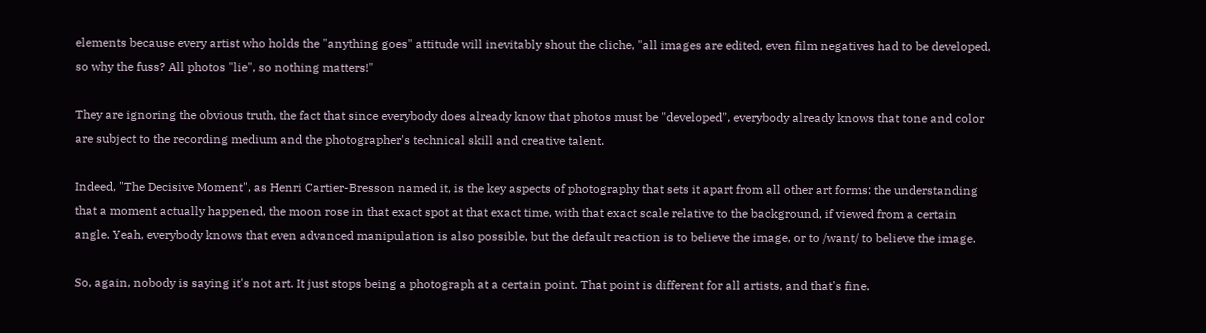elements because every artist who holds the "anything goes" attitude will inevitably shout the cliche, "all images are edited, even film negatives had to be developed, so why the fuss? All photos "lie", so nothing matters!"

They are ignoring the obvious truth, the fact that since everybody does already know that photos must be "developed", everybody already knows that tone and color are subject to the recording medium and the photographer's technical skill and creative talent.

Indeed, "The Decisive Moment", as Henri Cartier-Bresson named it, is the key aspects of photography that sets it apart from all other art forms: the understanding that a moment actually happened, the moon rose in that exact spot at that exact time, with that exact scale relative to the background, if viewed from a certain angle. Yeah, everybody knows that even advanced manipulation is also possible, but the default reaction is to believe the image, or to /want/ to believe the image.

So, again, nobody is saying it's not art. It just stops being a photograph at a certain point. That point is different for all artists, and that's fine.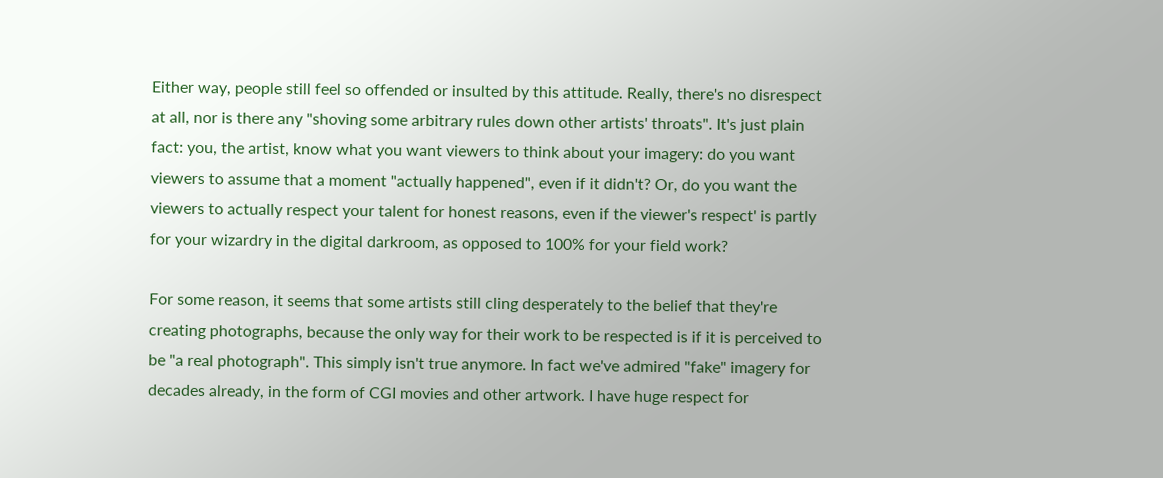Either way, people still feel so offended or insulted by this attitude. Really, there's no disrespect at all, nor is there any "shoving some arbitrary rules down other artists' throats". It's just plain fact: you, the artist, know what you want viewers to think about your imagery: do you want viewers to assume that a moment "actually happened", even if it didn't? Or, do you want the viewers to actually respect your talent for honest reasons, even if the viewer's respect' is partly for your wizardry in the digital darkroom, as opposed to 100% for your field work?

For some reason, it seems that some artists still cling desperately to the belief that they're creating photographs, because the only way for their work to be respected is if it is perceived to be "a real photograph". This simply isn't true anymore. In fact we've admired "fake" imagery for decades already, in the form of CGI movies and other artwork. I have huge respect for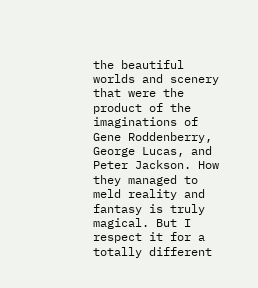the beautiful worlds and scenery that were the product of the imaginations of Gene Roddenberry, George Lucas, and Peter Jackson. How they managed to meld reality and fantasy is truly magical. But I respect it for a totally different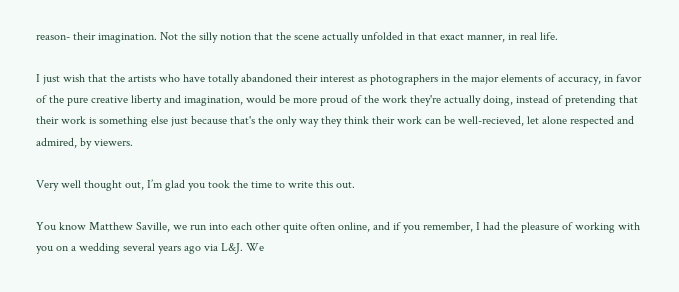reason- their imagination. Not the silly notion that the scene actually unfolded in that exact manner, in real life.

I just wish that the artists who have totally abandoned their interest as photographers in the major elements of accuracy, in favor of the pure creative liberty and imagination, would be more proud of the work they're actually doing, instead of pretending that their work is something else just because that's the only way they think their work can be well-recieved, let alone respected and admired, by viewers.

Very well thought out, I’m glad you took the time to write this out.

You know Matthew Saville, we run into each other quite often online, and if you remember, I had the pleasure of working with you on a wedding several years ago via L&J. We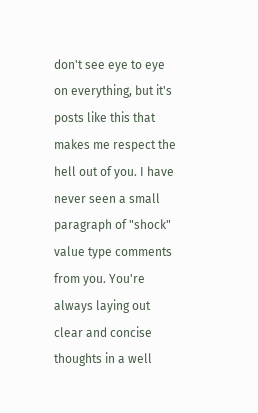don't see eye to eye on everything, but it's posts like this that makes me respect the hell out of you. I have never seen a small paragraph of "shock" value type comments from you. You're always laying out clear and concise thoughts in a well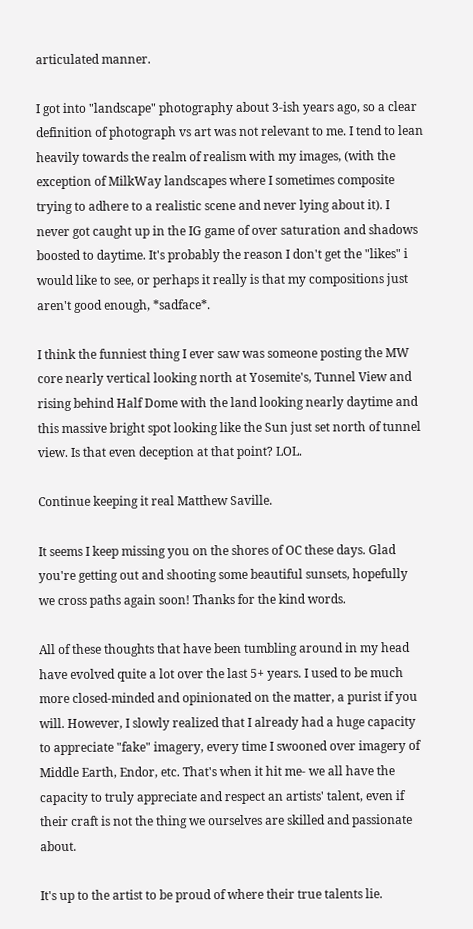articulated manner.

I got into "landscape" photography about 3-ish years ago, so a clear definition of photograph vs art was not relevant to me. I tend to lean heavily towards the realm of realism with my images, (with the exception of MilkWay landscapes where I sometimes composite trying to adhere to a realistic scene and never lying about it). I never got caught up in the IG game of over saturation and shadows boosted to daytime. It's probably the reason I don't get the "likes" i would like to see, or perhaps it really is that my compositions just aren't good enough, *sadface*.

I think the funniest thing I ever saw was someone posting the MW core nearly vertical looking north at Yosemite's, Tunnel View and rising behind Half Dome with the land looking nearly daytime and this massive bright spot looking like the Sun just set north of tunnel view. Is that even deception at that point? LOL.

Continue keeping it real Matthew Saville.

It seems I keep missing you on the shores of OC these days. Glad you're getting out and shooting some beautiful sunsets, hopefully we cross paths again soon! Thanks for the kind words.

All of these thoughts that have been tumbling around in my head have evolved quite a lot over the last 5+ years. I used to be much more closed-minded and opinionated on the matter, a purist if you will. However, I slowly realized that I already had a huge capacity to appreciate "fake" imagery, every time I swooned over imagery of Middle Earth, Endor, etc. That's when it hit me- we all have the capacity to truly appreciate and respect an artists' talent, even if their craft is not the thing we ourselves are skilled and passionate about.

It's up to the artist to be proud of where their true talents lie.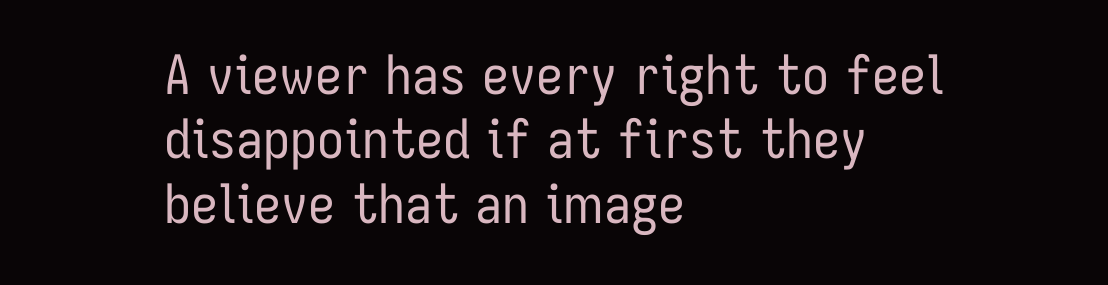A viewer has every right to feel disappointed if at first they believe that an image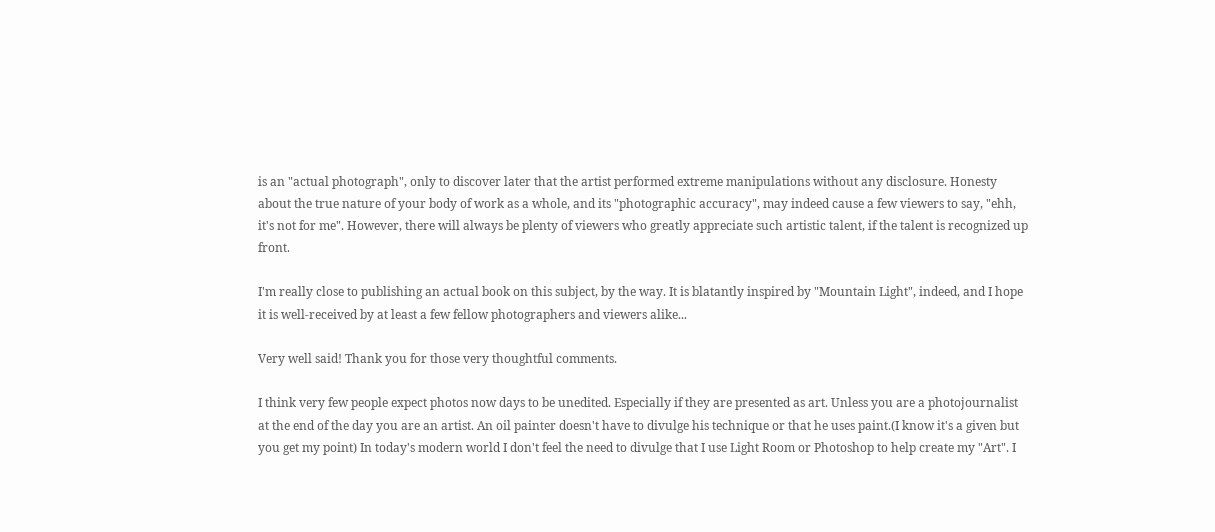is an "actual photograph", only to discover later that the artist performed extreme manipulations without any disclosure. Honesty about the true nature of your body of work as a whole, and its "photographic accuracy", may indeed cause a few viewers to say, "ehh, it's not for me". However, there will always be plenty of viewers who greatly appreciate such artistic talent, if the talent is recognized up front.

I'm really close to publishing an actual book on this subject, by the way. It is blatantly inspired by "Mountain Light", indeed, and I hope it is well-received by at least a few fellow photographers and viewers alike...

Very well said! Thank you for those very thoughtful comments.

I think very few people expect photos now days to be unedited. Especially if they are presented as art. Unless you are a photojournalist at the end of the day you are an artist. An oil painter doesn't have to divulge his technique or that he uses paint.(I know it's a given but you get my point) In today's modern world I don't feel the need to divulge that I use Light Room or Photoshop to help create my "Art". I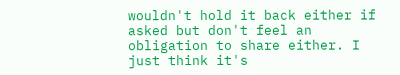wouldn't hold it back either if asked but don't feel an obligation to share either. I just think it's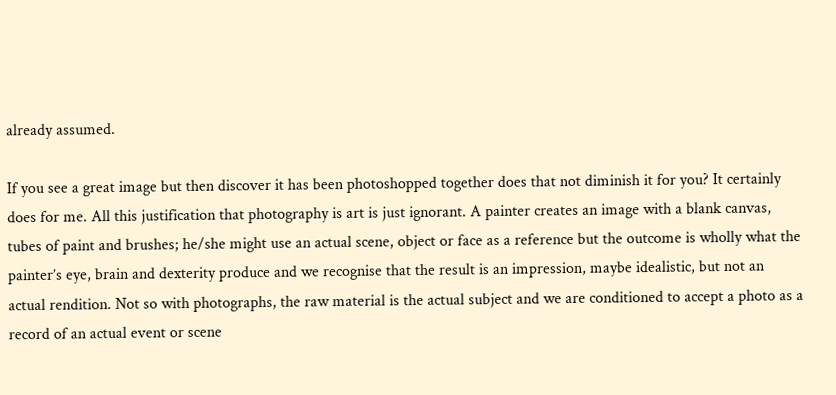already assumed.

If you see a great image but then discover it has been photoshopped together does that not diminish it for you? It certainly does for me. All this justification that photography is art is just ignorant. A painter creates an image with a blank canvas, tubes of paint and brushes; he/she might use an actual scene, object or face as a reference but the outcome is wholly what the painter’s eye, brain and dexterity produce and we recognise that the result is an impression, maybe idealistic, but not an actual rendition. Not so with photographs, the raw material is the actual subject and we are conditioned to accept a photo as a record of an actual event or scene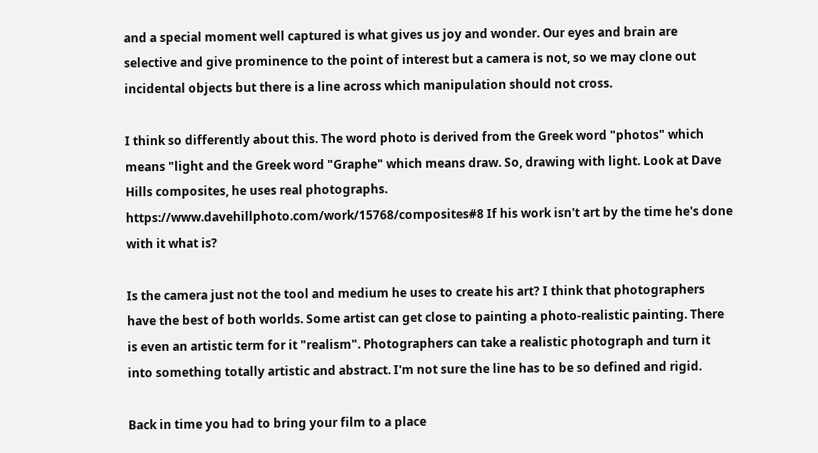and a special moment well captured is what gives us joy and wonder. Our eyes and brain are selective and give prominence to the point of interest but a camera is not, so we may clone out incidental objects but there is a line across which manipulation should not cross.

I think so differently about this. The word photo is derived from the Greek word "photos" which means "light and the Greek word "Graphe" which means draw. So, drawing with light. Look at Dave Hills composites, he uses real photographs. https://www.davehillphoto.com/work/15768/composites#8 If his work isn't art by the time he's done with it what is?

Is the camera just not the tool and medium he uses to create his art? I think that photographers have the best of both worlds. Some artist can get close to painting a photo-realistic painting. There is even an artistic term for it "realism". Photographers can take a realistic photograph and turn it into something totally artistic and abstract. I'm not sure the line has to be so defined and rigid.

Back in time you had to bring your film to a place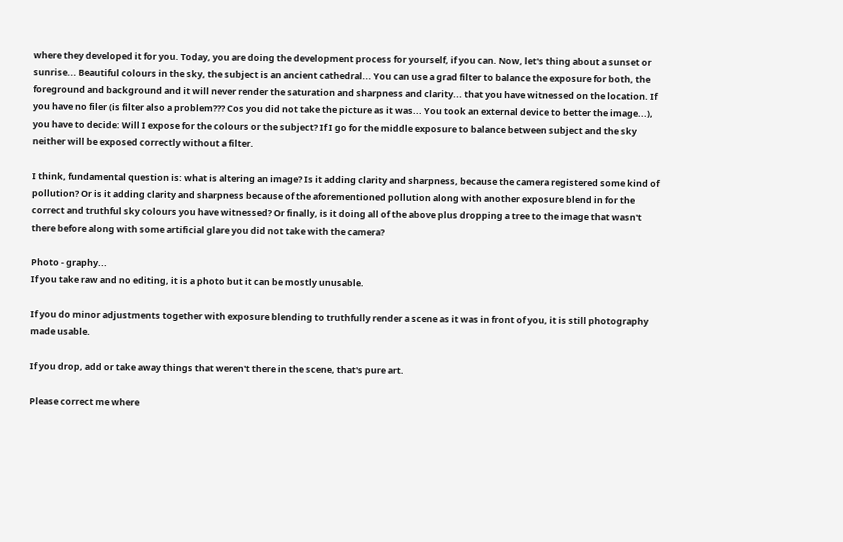where they developed it for you. Today, you are doing the development process for yourself, if you can. Now, let's thing about a sunset or sunrise... Beautiful colours in the sky, the subject is an ancient cathedral... You can use a grad filter to balance the exposure for both, the foreground and background and it will never render the saturation and sharpness and clarity... that you have witnessed on the location. If you have no filer (is filter also a problem??? Cos you did not take the picture as it was... You took an external device to better the image...), you have to decide: Will I expose for the colours or the subject? If I go for the middle exposure to balance between subject and the sky neither will be exposed correctly without a filter.

I think, fundamental question is: what is altering an image? Is it adding clarity and sharpness, because the camera registered some kind of pollution? Or is it adding clarity and sharpness because of the aforementioned pollution along with another exposure blend in for the correct and truthful sky colours you have witnessed? Or finally, is it doing all of the above plus dropping a tree to the image that wasn't there before along with some artificial glare you did not take with the camera?

Photo - graphy...
If you take raw and no editing, it is a photo but it can be mostly unusable.

If you do minor adjustments together with exposure blending to truthfully render a scene as it was in front of you, it is still photography made usable.

If you drop, add or take away things that weren't there in the scene, that's pure art.

Please correct me where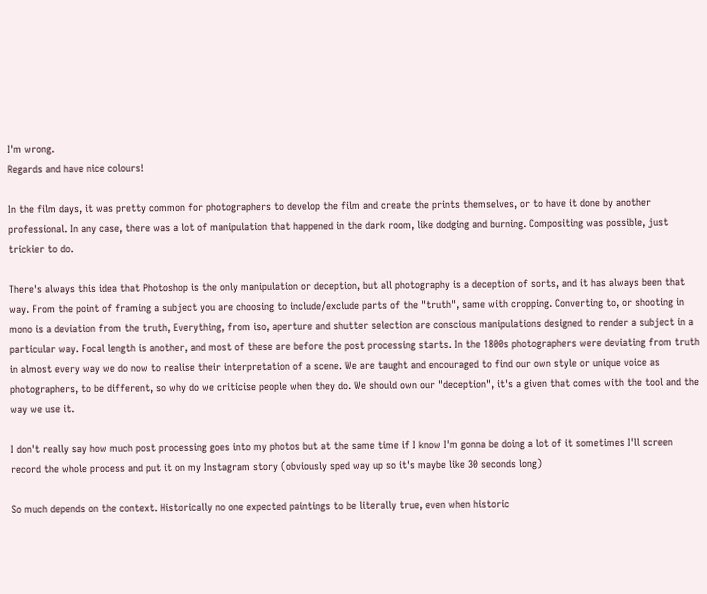I'm wrong.
Regards and have nice colours!

In the film days, it was pretty common for photographers to develop the film and create the prints themselves, or to have it done by another professional. In any case, there was a lot of manipulation that happened in the dark room, like dodging and burning. Compositing was possible, just trickier to do.

There's always this idea that Photoshop is the only manipulation or deception, but all photography is a deception of sorts, and it has always been that way. From the point of framing a subject you are choosing to include/exclude parts of the "truth", same with cropping. Converting to, or shooting in mono is a deviation from the truth, Everything, from iso, aperture and shutter selection are conscious manipulations designed to render a subject in a particular way. Focal length is another, and most of these are before the post processing starts. In the 1800s photographers were deviating from truth in almost every way we do now to realise their interpretation of a scene. We are taught and encouraged to find our own style or unique voice as photographers, to be different, so why do we criticise people when they do. We should own our "deception", it's a given that comes with the tool and the way we use it.

I don't really say how much post processing goes into my photos but at the same time if I know I'm gonna be doing a lot of it sometimes I'll screen record the whole process and put it on my Instagram story (obviously sped way up so it's maybe like 30 seconds long)

So much depends on the context. Historically no one expected paintings to be literally true, even when historic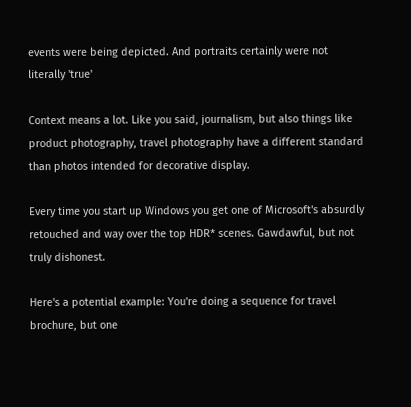events were being depicted. And portraits certainly were not literally 'true'

Context means a lot. Like you said, journalism, but also things like product photography, travel photography have a different standard than photos intended for decorative display.

Every time you start up Windows you get one of Microsoft's absurdly retouched and way over the top HDR* scenes. Gawdawful, but not truly dishonest.

Here's a potential example: You're doing a sequence for travel brochure, but one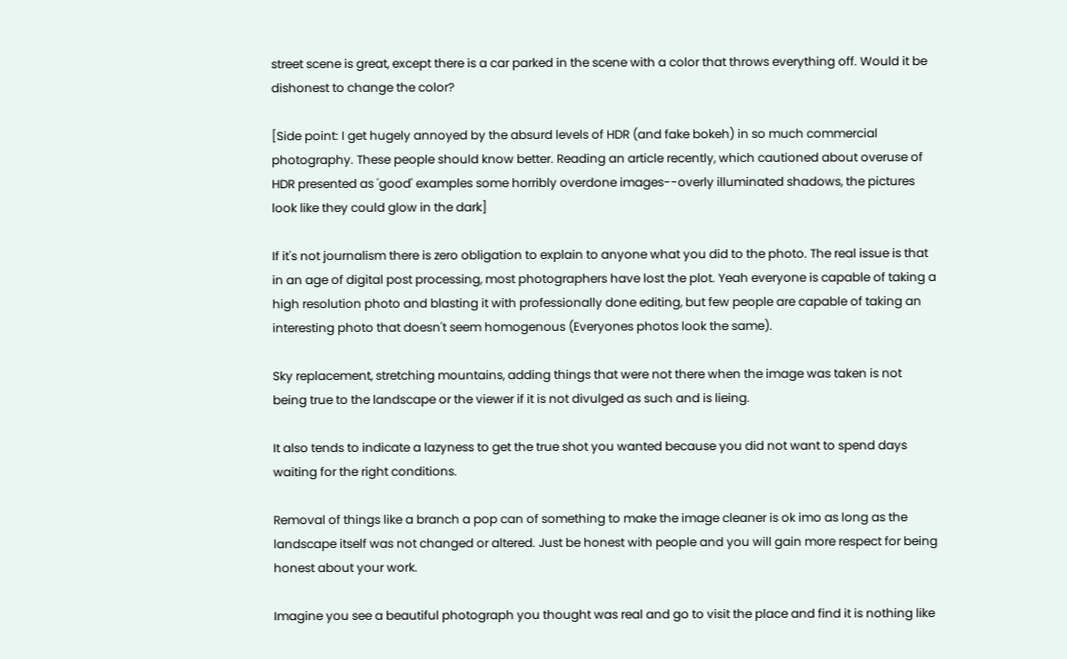street scene is great, except there is a car parked in the scene with a color that throws everything off. Would it be dishonest to change the color?

[Side point: I get hugely annoyed by the absurd levels of HDR (and fake bokeh) in so much commercial photography. These people should know better. Reading an article recently, which cautioned about overuse of HDR presented as 'good' examples some horribly overdone images--overly illuminated shadows, the pictures look like they could glow in the dark]

If it's not journalism there is zero obligation to explain to anyone what you did to the photo. The real issue is that in an age of digital post processing, most photographers have lost the plot. Yeah everyone is capable of taking a high resolution photo and blasting it with professionally done editing, but few people are capable of taking an interesting photo that doesn't seem homogenous (Everyones photos look the same).

Sky replacement, stretching mountains, adding things that were not there when the image was taken is not being true to the landscape or the viewer if it is not divulged as such and is lieing.

It also tends to indicate a lazyness to get the true shot you wanted because you did not want to spend days waiting for the right conditions.

Removal of things like a branch a pop can of something to make the image cleaner is ok imo as long as the landscape itself was not changed or altered. Just be honest with people and you will gain more respect for being honest about your work.

Imagine you see a beautiful photograph you thought was real and go to visit the place and find it is nothing like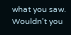what you saw. Wouldn't you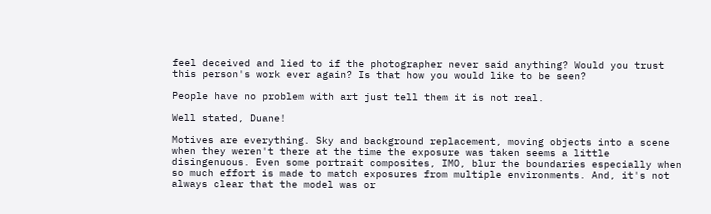feel deceived and lied to if the photographer never said anything? Would you trust this person's work ever again? Is that how you would like to be seen?

People have no problem with art just tell them it is not real.

Well stated, Duane!

Motives are everything. Sky and background replacement, moving objects into a scene when they weren't there at the time the exposure was taken seems a little disingenuous. Even some portrait composites, IMO, blur the boundaries especially when so much effort is made to match exposures from multiple environments. And, it's not always clear that the model was or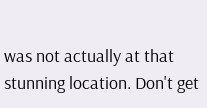was not actually at that stunning location. Don't get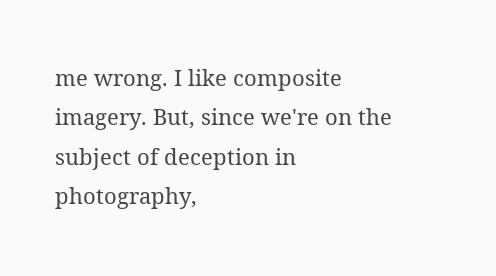me wrong. I like composite imagery. But, since we're on the subject of deception in photography,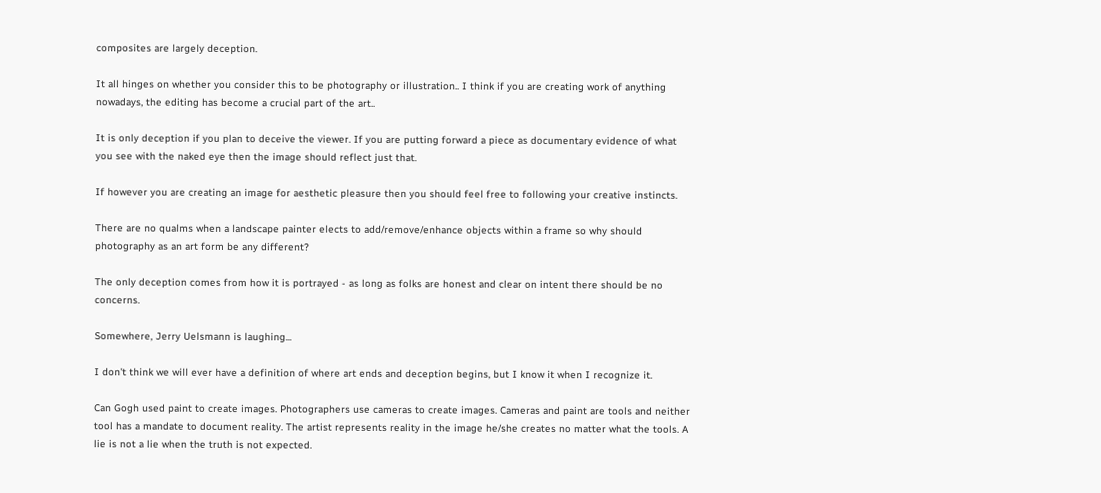composites are largely deception.

It all hinges on whether you consider this to be photography or illustration.. I think if you are creating work of anything nowadays, the editing has become a crucial part of the art..

It is only deception if you plan to deceive the viewer. If you are putting forward a piece as documentary evidence of what you see with the naked eye then the image should reflect just that.

If however you are creating an image for aesthetic pleasure then you should feel free to following your creative instincts.

There are no qualms when a landscape painter elects to add/remove/enhance objects within a frame so why should photography as an art form be any different?

The only deception comes from how it is portrayed - as long as folks are honest and clear on intent there should be no concerns.

Somewhere, Jerry Uelsmann is laughing...

I don't think we will ever have a definition of where art ends and deception begins, but I know it when I recognize it.

Can Gogh used paint to create images. Photographers use cameras to create images. Cameras and paint are tools and neither tool has a mandate to document reality. The artist represents reality in the image he/she creates no matter what the tools. A lie is not a lie when the truth is not expected.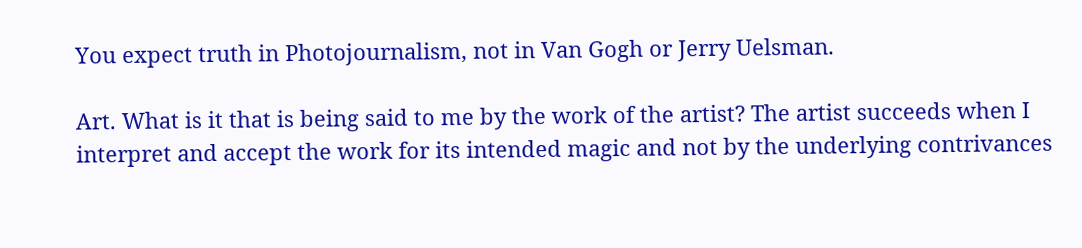You expect truth in Photojournalism, not in Van Gogh or Jerry Uelsman.

Art. What is it that is being said to me by the work of the artist? The artist succeeds when I interpret and accept the work for its intended magic and not by the underlying contrivances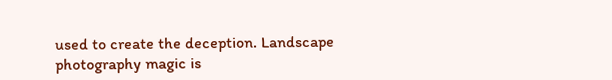used to create the deception. Landscape photography magic is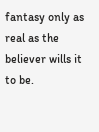fantasy only as real as the believer wills it to be.